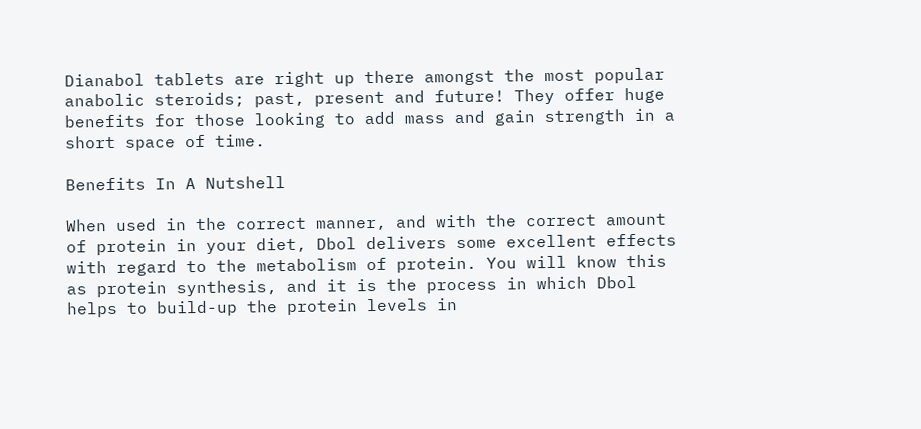Dianabol tablets are right up there amongst the most popular anabolic steroids; past, present and future! They offer huge benefits for those looking to add mass and gain strength in a short space of time.

Benefits In A Nutshell

When used in the correct manner, and with the correct amount of protein in your diet, Dbol delivers some excellent effects with regard to the metabolism of protein. You will know this as protein synthesis, and it is the process in which Dbol helps to build-up the protein levels in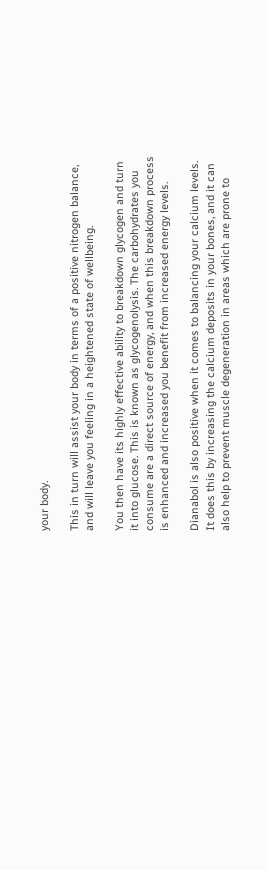your body.

This in turn will assist your body in terms of a positive nitrogen balance, and will leave you feeling in a heightened state of wellbeing.

You then have its highly effective ability to breakdown glycogen and turn it into glucose. This is known as glycogenolysis. The carbohydrates you consume are a direct source of energy, and when this breakdown process is enhanced and increased you benefit from increased energy levels.

Dianabol is also positive when it comes to balancing your calcium levels. It does this by increasing the calcium deposits in your bones, and it can also help to prevent muscle degeneration in areas which are prone to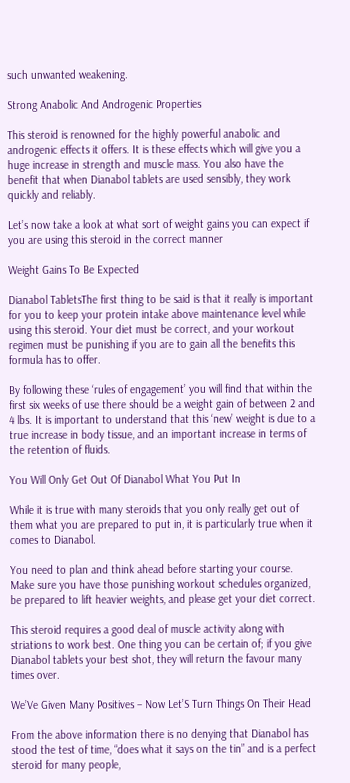such unwanted weakening.

Strong Anabolic And Androgenic Properties

This steroid is renowned for the highly powerful anabolic and androgenic effects it offers. It is these effects which will give you a huge increase in strength and muscle mass. You also have the benefit that when Dianabol tablets are used sensibly, they work quickly and reliably.

Let’s now take a look at what sort of weight gains you can expect if you are using this steroid in the correct manner

Weight Gains To Be Expected

Dianabol TabletsThe first thing to be said is that it really is important for you to keep your protein intake above maintenance level while using this steroid. Your diet must be correct, and your workout regimen must be punishing if you are to gain all the benefits this formula has to offer.

By following these ‘rules of engagement’ you will find that within the first six weeks of use there should be a weight gain of between 2 and 4 lbs. It is important to understand that this ‘new’ weight is due to a true increase in body tissue, and an important increase in terms of the retention of fluids.

You Will Only Get Out Of Dianabol What You Put In

While it is true with many steroids that you only really get out of them what you are prepared to put in, it is particularly true when it comes to Dianabol.

You need to plan and think ahead before starting your course. Make sure you have those punishing workout schedules organized, be prepared to lift heavier weights, and please get your diet correct.

This steroid requires a good deal of muscle activity along with striations to work best. One thing you can be certain of; if you give Dianabol tablets your best shot, they will return the favour many times over.

We’Ve Given Many Positives – Now Let’S Turn Things On Their Head

From the above information there is no denying that Dianabol has stood the test of time, “does what it says on the tin” and is a perfect steroid for many people,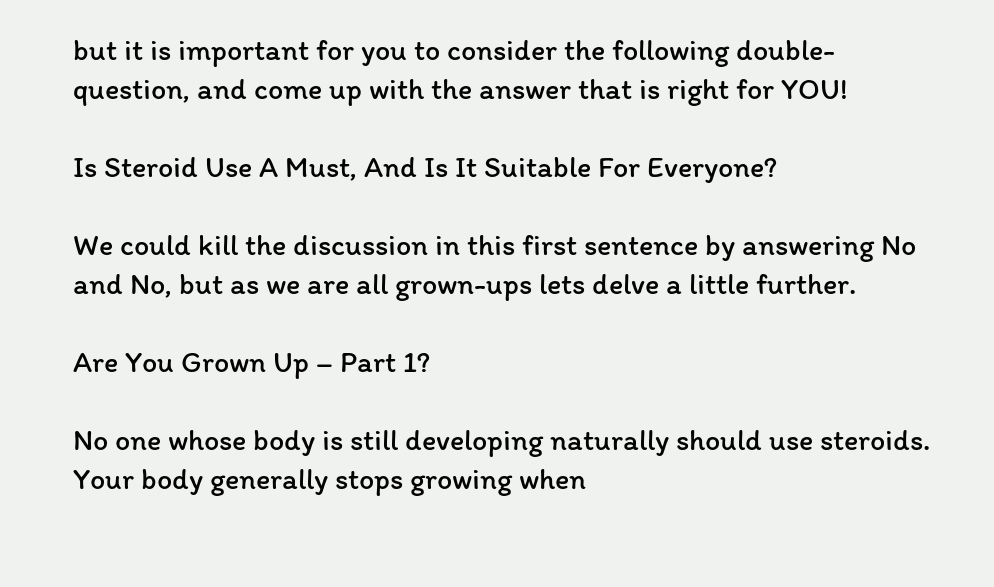but it is important for you to consider the following double-question, and come up with the answer that is right for YOU!

Is Steroid Use A Must, And Is It Suitable For Everyone?

We could kill the discussion in this first sentence by answering No and No, but as we are all grown-ups lets delve a little further.

Are You Grown Up – Part 1?

No one whose body is still developing naturally should use steroids. Your body generally stops growing when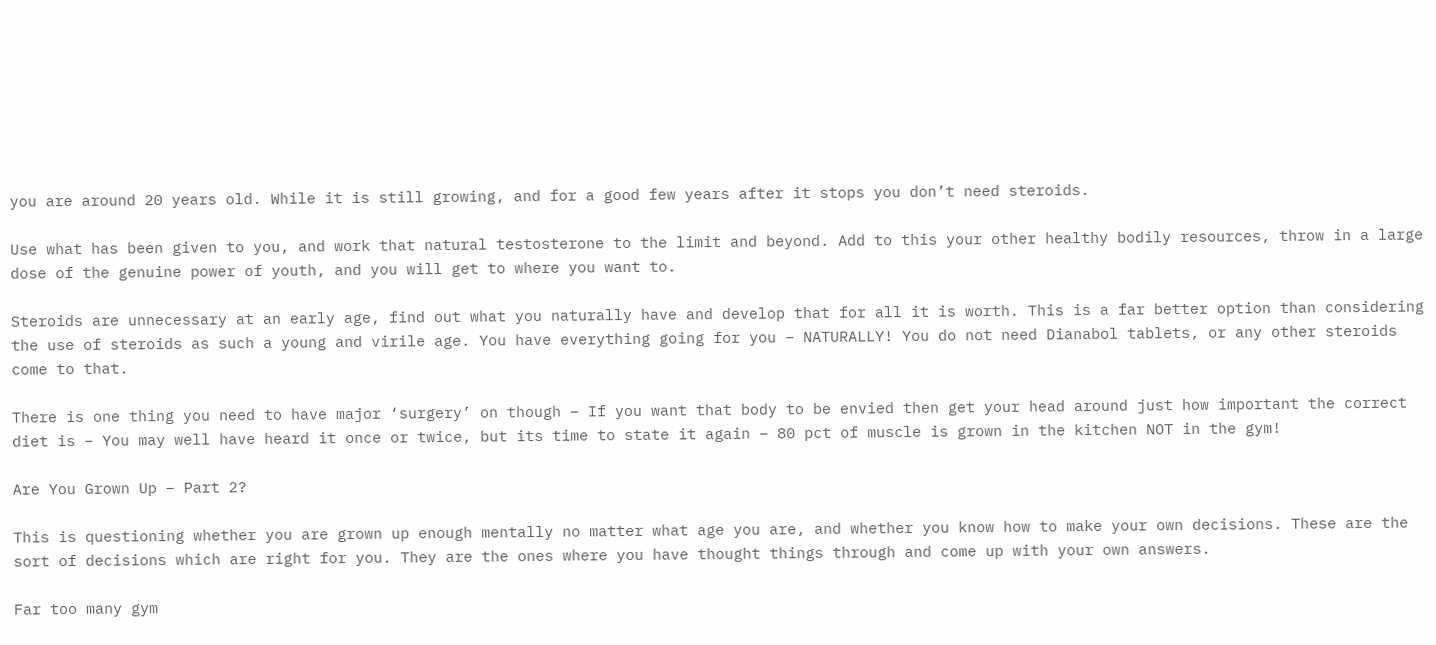you are around 20 years old. While it is still growing, and for a good few years after it stops you don’t need steroids.

Use what has been given to you, and work that natural testosterone to the limit and beyond. Add to this your other healthy bodily resources, throw in a large dose of the genuine power of youth, and you will get to where you want to.

Steroids are unnecessary at an early age, find out what you naturally have and develop that for all it is worth. This is a far better option than considering the use of steroids as such a young and virile age. You have everything going for you – NATURALLY! You do not need Dianabol tablets, or any other steroids come to that.

There is one thing you need to have major ‘surgery’ on though – If you want that body to be envied then get your head around just how important the correct diet is – You may well have heard it once or twice, but its time to state it again – 80 pct of muscle is grown in the kitchen NOT in the gym!

Are You Grown Up – Part 2?

This is questioning whether you are grown up enough mentally no matter what age you are, and whether you know how to make your own decisions. These are the sort of decisions which are right for you. They are the ones where you have thought things through and come up with your own answers.

Far too many gym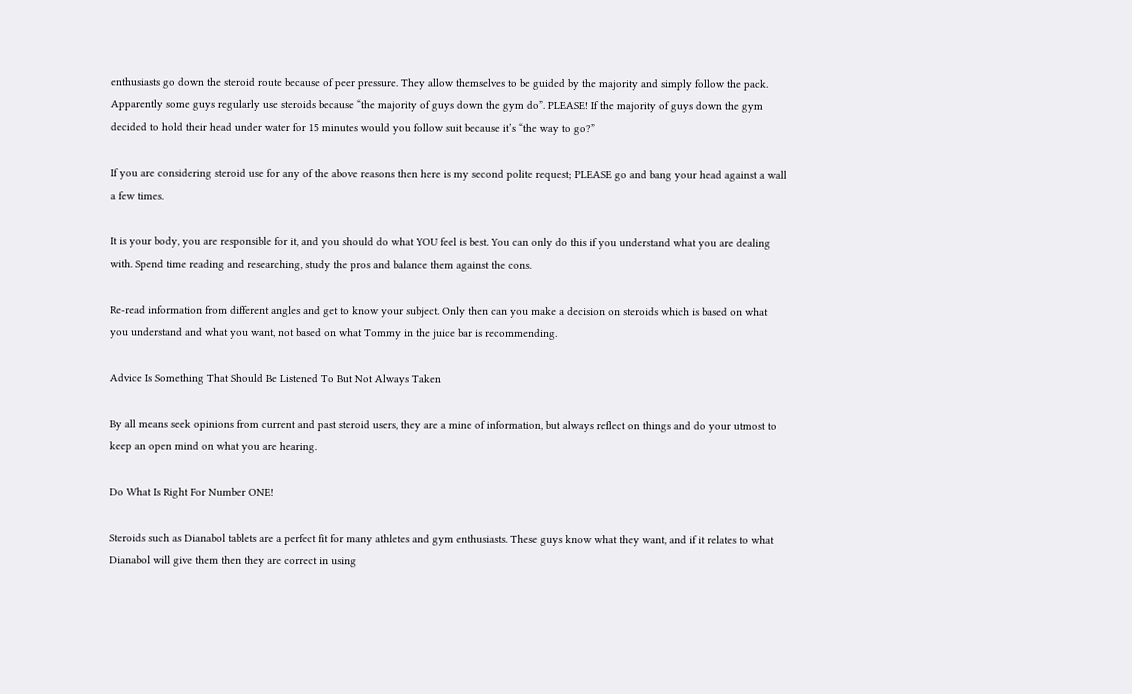enthusiasts go down the steroid route because of peer pressure. They allow themselves to be guided by the majority and simply follow the pack. Apparently some guys regularly use steroids because “the majority of guys down the gym do”. PLEASE! If the majority of guys down the gym decided to hold their head under water for 15 minutes would you follow suit because it’s “the way to go?”

If you are considering steroid use for any of the above reasons then here is my second polite request; PLEASE go and bang your head against a wall a few times.

It is your body, you are responsible for it, and you should do what YOU feel is best. You can only do this if you understand what you are dealing with. Spend time reading and researching, study the pros and balance them against the cons.

Re-read information from different angles and get to know your subject. Only then can you make a decision on steroids which is based on what you understand and what you want, not based on what Tommy in the juice bar is recommending.

Advice Is Something That Should Be Listened To But Not Always Taken

By all means seek opinions from current and past steroid users, they are a mine of information, but always reflect on things and do your utmost to keep an open mind on what you are hearing.

Do What Is Right For Number ONE!

Steroids such as Dianabol tablets are a perfect fit for many athletes and gym enthusiasts. These guys know what they want, and if it relates to what Dianabol will give them then they are correct in using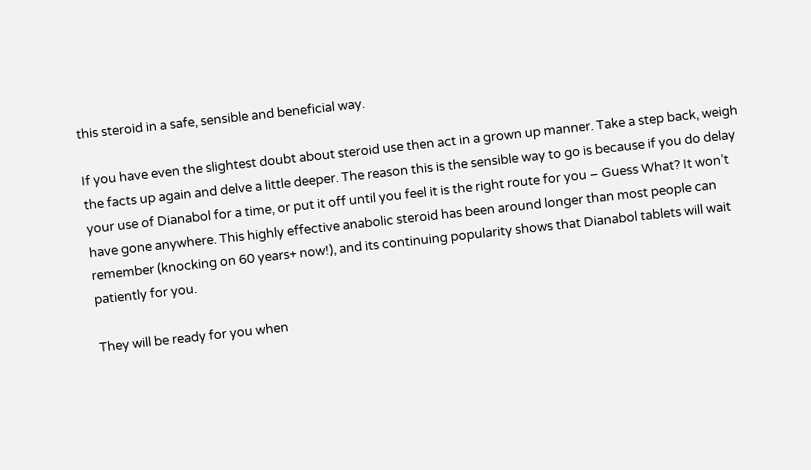this steroid in a safe, sensible and beneficial way.

If you have even the slightest doubt about steroid use then act in a grown up manner. Take a step back, weigh the facts up again and delve a little deeper. The reason this is the sensible way to go is because if you do delay your use of Dianabol for a time, or put it off until you feel it is the right route for you – Guess What? It won’t have gone anywhere. This highly effective anabolic steroid has been around longer than most people can remember (knocking on 60 years+ now!), and its continuing popularity shows that Dianabol tablets will wait patiently for you.

They will be ready for you when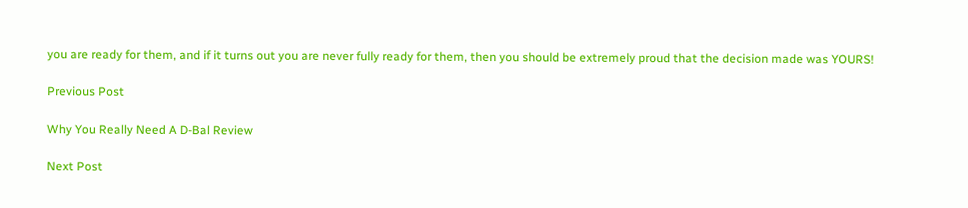you are ready for them, and if it turns out you are never fully ready for them, then you should be extremely proud that the decision made was YOURS!

Previous Post

Why You Really Need A D-Bal Review

Next Post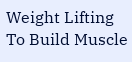Weight Lifting To Build Muscle